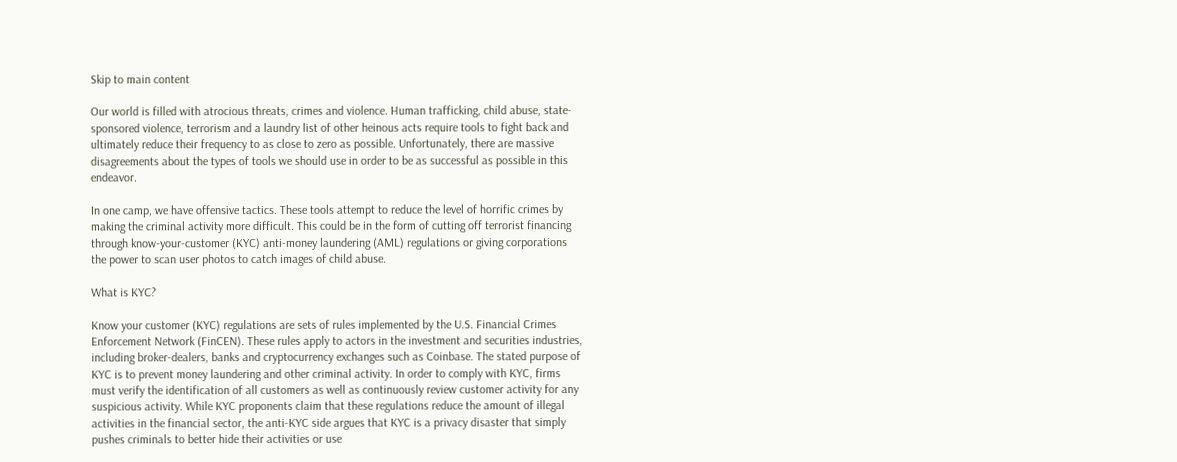Skip to main content

Our world is filled with atrocious threats, crimes and violence. Human trafficking, child abuse, state-sponsored violence, terrorism and a laundry list of other heinous acts require tools to fight back and ultimately reduce their frequency to as close to zero as possible. Unfortunately, there are massive disagreements about the types of tools we should use in order to be as successful as possible in this endeavor.

In one camp, we have offensive tactics. These tools attempt to reduce the level of horrific crimes by making the criminal activity more difficult. This could be in the form of cutting off terrorist financing through know-your-customer (KYC) anti-money laundering (AML) regulations or giving corporations the power to scan user photos to catch images of child abuse.

What is KYC?

Know your customer (KYC) regulations are sets of rules implemented by the U.S. Financial Crimes Enforcement Network (FinCEN). These rules apply to actors in the investment and securities industries, including broker-dealers, banks and cryptocurrency exchanges such as Coinbase. The stated purpose of KYC is to prevent money laundering and other criminal activity. In order to comply with KYC, firms must verify the identification of all customers as well as continuously review customer activity for any suspicious activity. While KYC proponents claim that these regulations reduce the amount of illegal activities in the financial sector, the anti-KYC side argues that KYC is a privacy disaster that simply pushes criminals to better hide their activities or use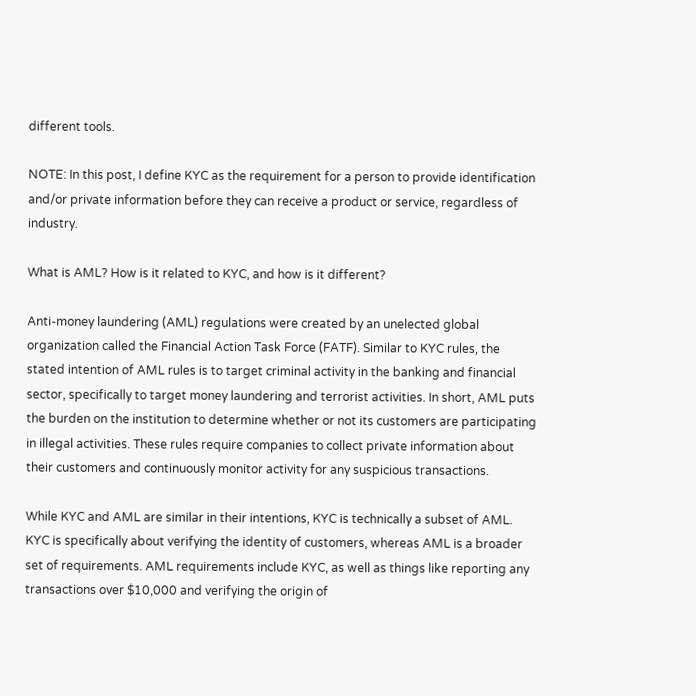different tools.

NOTE: In this post, I define KYC as the requirement for a person to provide identification and/or private information before they can receive a product or service, regardless of industry.

What is AML? How is it related to KYC, and how is it different?

Anti-money laundering (AML) regulations were created by an unelected global organization called the Financial Action Task Force (FATF). Similar to KYC rules, the stated intention of AML rules is to target criminal activity in the banking and financial sector, specifically to target money laundering and terrorist activities. In short, AML puts the burden on the institution to determine whether or not its customers are participating in illegal activities. These rules require companies to collect private information about their customers and continuously monitor activity for any suspicious transactions.

While KYC and AML are similar in their intentions, KYC is technically a subset of AML. KYC is specifically about verifying the identity of customers, whereas AML is a broader set of requirements. AML requirements include KYC, as well as things like reporting any transactions over $10,000 and verifying the origin of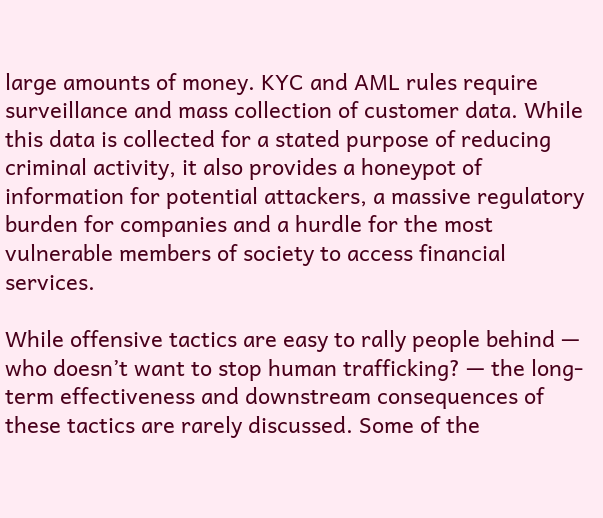large amounts of money. KYC and AML rules require surveillance and mass collection of customer data. While this data is collected for a stated purpose of reducing criminal activity, it also provides a honeypot of information for potential attackers, a massive regulatory burden for companies and a hurdle for the most vulnerable members of society to access financial services.

While offensive tactics are easy to rally people behind — who doesn’t want to stop human trafficking? — the long-term effectiveness and downstream consequences of these tactics are rarely discussed. Some of the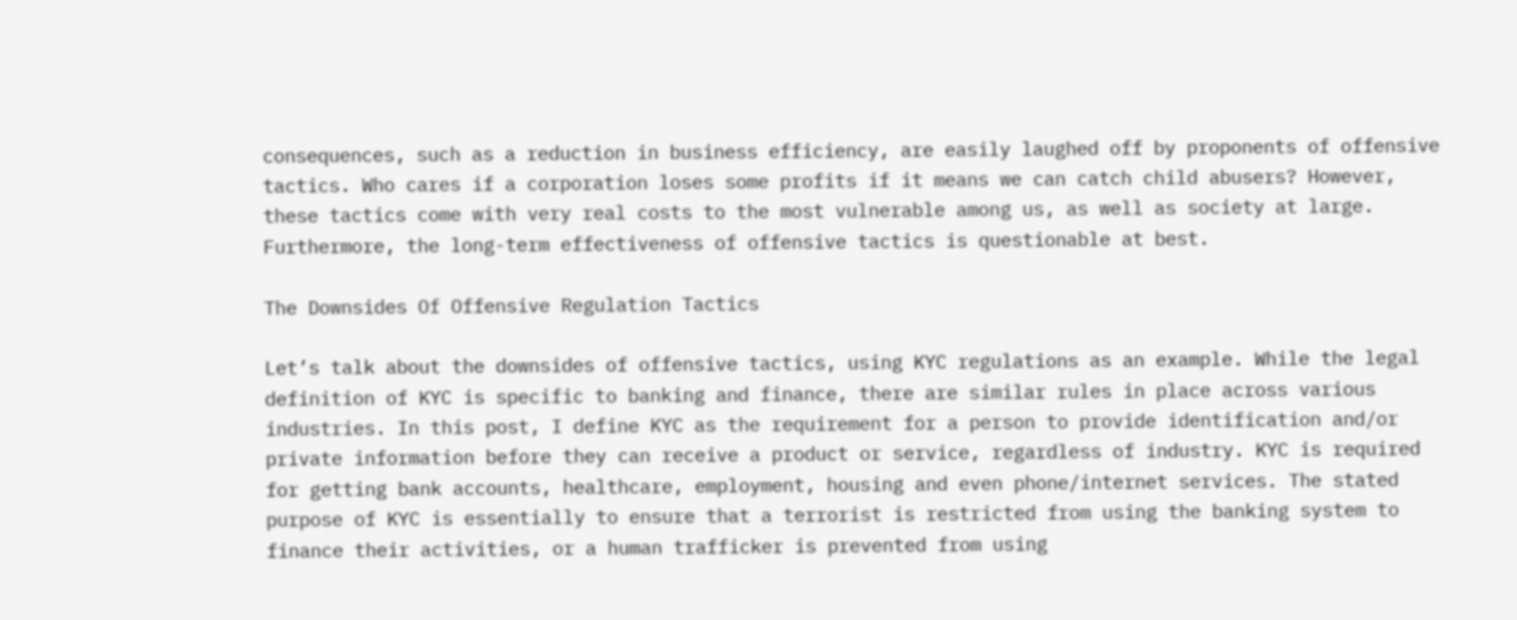consequences, such as a reduction in business efficiency, are easily laughed off by proponents of offensive tactics. Who cares if a corporation loses some profits if it means we can catch child abusers? However, these tactics come with very real costs to the most vulnerable among us, as well as society at large. Furthermore, the long-term effectiveness of offensive tactics is questionable at best.

The Downsides Of Offensive Regulation Tactics

Let’s talk about the downsides of offensive tactics, using KYC regulations as an example. While the legal definition of KYC is specific to banking and finance, there are similar rules in place across various industries. In this post, I define KYC as the requirement for a person to provide identification and/or private information before they can receive a product or service, regardless of industry. KYC is required for getting bank accounts, healthcare, employment, housing and even phone/internet services. The stated purpose of KYC is essentially to ensure that a terrorist is restricted from using the banking system to finance their activities, or a human trafficker is prevented from using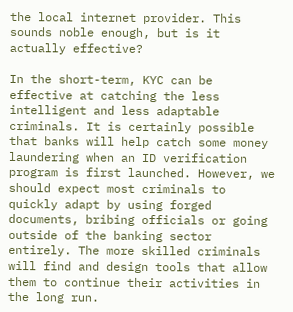the local internet provider. This sounds noble enough, but is it actually effective?

In the short-term, KYC can be effective at catching the less intelligent and less adaptable criminals. It is certainly possible that banks will help catch some money laundering when an ID verification program is first launched. However, we should expect most criminals to quickly adapt by using forged documents, bribing officials or going outside of the banking sector entirely. The more skilled criminals will find and design tools that allow them to continue their activities in the long run.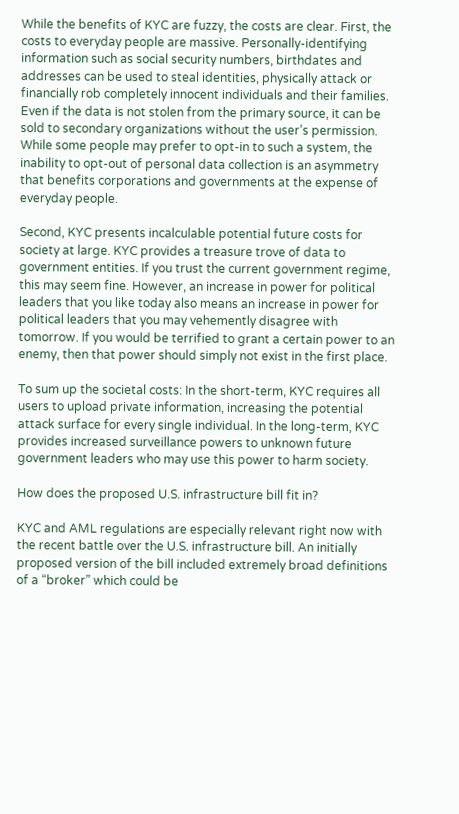While the benefits of KYC are fuzzy, the costs are clear. First, the costs to everyday people are massive. Personally-identifying information such as social security numbers, birthdates and addresses can be used to steal identities, physically attack or financially rob completely innocent individuals and their families. Even if the data is not stolen from the primary source, it can be sold to secondary organizations without the user’s permission. While some people may prefer to opt-in to such a system, the inability to opt-out of personal data collection is an asymmetry that benefits corporations and governments at the expense of everyday people.

Second, KYC presents incalculable potential future costs for society at large. KYC provides a treasure trove of data to government entities. If you trust the current government regime, this may seem fine. However, an increase in power for political leaders that you like today also means an increase in power for political leaders that you may vehemently disagree with tomorrow. If you would be terrified to grant a certain power to an enemy, then that power should simply not exist in the first place.

To sum up the societal costs: In the short-term, KYC requires all users to upload private information, increasing the potential attack surface for every single individual. In the long-term, KYC provides increased surveillance powers to unknown future government leaders who may use this power to harm society.

How does the proposed U.S. infrastructure bill fit in?

KYC and AML regulations are especially relevant right now with the recent battle over the U.S. infrastructure bill. An initially proposed version of the bill included extremely broad definitions of a “broker” which could be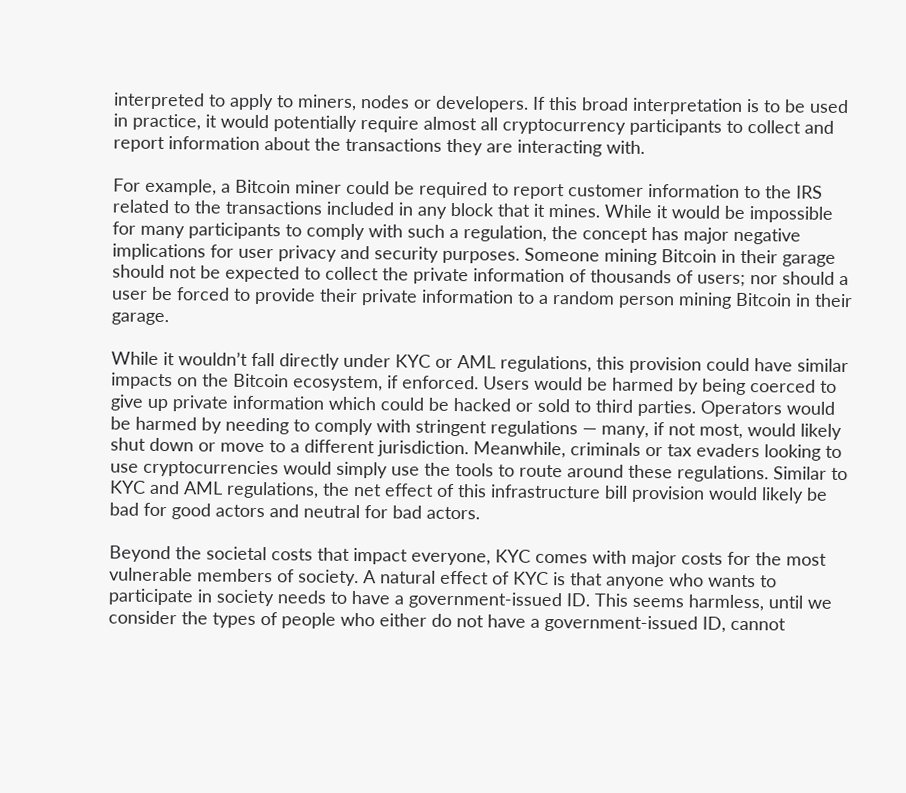interpreted to apply to miners, nodes or developers. If this broad interpretation is to be used in practice, it would potentially require almost all cryptocurrency participants to collect and report information about the transactions they are interacting with.

For example, a Bitcoin miner could be required to report customer information to the IRS related to the transactions included in any block that it mines. While it would be impossible for many participants to comply with such a regulation, the concept has major negative implications for user privacy and security purposes. Someone mining Bitcoin in their garage should not be expected to collect the private information of thousands of users; nor should a user be forced to provide their private information to a random person mining Bitcoin in their garage.

While it wouldn’t fall directly under KYC or AML regulations, this provision could have similar impacts on the Bitcoin ecosystem, if enforced. Users would be harmed by being coerced to give up private information which could be hacked or sold to third parties. Operators would be harmed by needing to comply with stringent regulations — many, if not most, would likely shut down or move to a different jurisdiction. Meanwhile, criminals or tax evaders looking to use cryptocurrencies would simply use the tools to route around these regulations. Similar to KYC and AML regulations, the net effect of this infrastructure bill provision would likely be bad for good actors and neutral for bad actors.

Beyond the societal costs that impact everyone, KYC comes with major costs for the most vulnerable members of society. A natural effect of KYC is that anyone who wants to participate in society needs to have a government-issued ID. This seems harmless, until we consider the types of people who either do not have a government-issued ID, cannot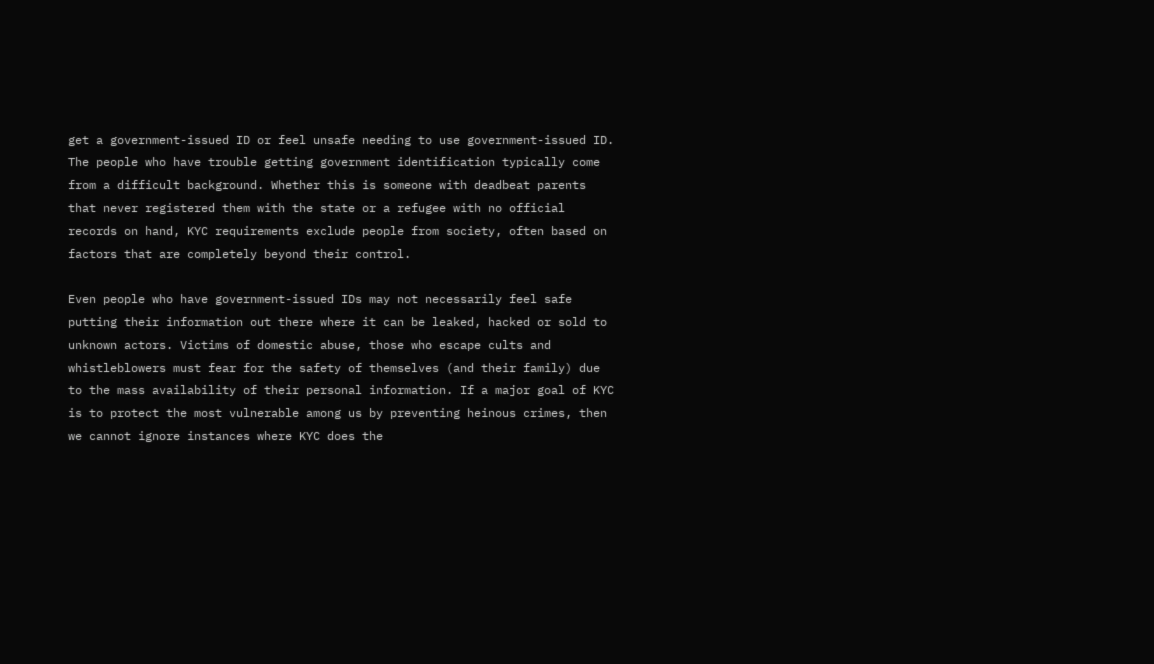get a government-issued ID or feel unsafe needing to use government-issued ID. The people who have trouble getting government identification typically come from a difficult background. Whether this is someone with deadbeat parents that never registered them with the state or a refugee with no official records on hand, KYC requirements exclude people from society, often based on factors that are completely beyond their control.

Even people who have government-issued IDs may not necessarily feel safe putting their information out there where it can be leaked, hacked or sold to unknown actors. Victims of domestic abuse, those who escape cults and whistleblowers must fear for the safety of themselves (and their family) due to the mass availability of their personal information. If a major goal of KYC is to protect the most vulnerable among us by preventing heinous crimes, then we cannot ignore instances where KYC does the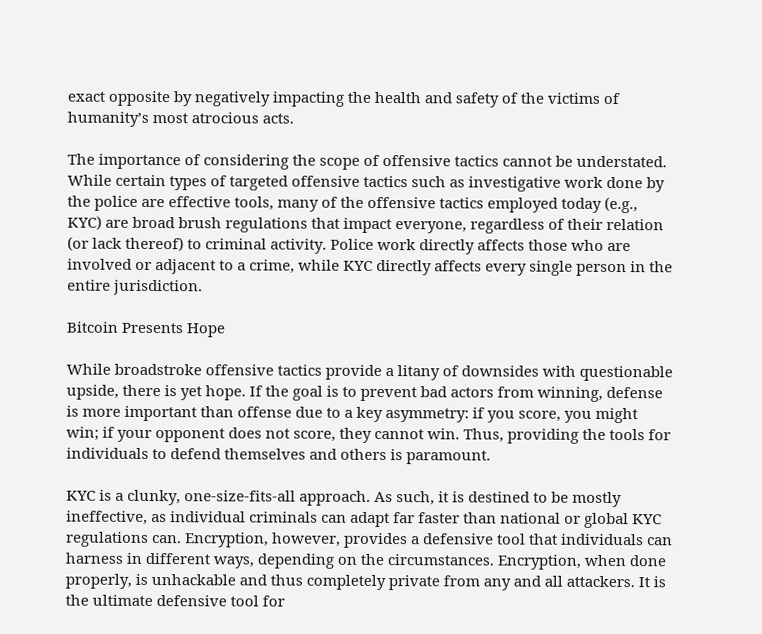exact opposite by negatively impacting the health and safety of the victims of humanity’s most atrocious acts.

The importance of considering the scope of offensive tactics cannot be understated. While certain types of targeted offensive tactics such as investigative work done by the police are effective tools, many of the offensive tactics employed today (e.g., KYC) are broad brush regulations that impact everyone, regardless of their relation (or lack thereof) to criminal activity. Police work directly affects those who are involved or adjacent to a crime, while KYC directly affects every single person in the entire jurisdiction.

Bitcoin Presents Hope

While broadstroke offensive tactics provide a litany of downsides with questionable upside, there is yet hope. If the goal is to prevent bad actors from winning, defense is more important than offense due to a key asymmetry: if you score, you might win; if your opponent does not score, they cannot win. Thus, providing the tools for individuals to defend themselves and others is paramount.

KYC is a clunky, one-size-fits-all approach. As such, it is destined to be mostly ineffective, as individual criminals can adapt far faster than national or global KYC regulations can. Encryption, however, provides a defensive tool that individuals can harness in different ways, depending on the circumstances. Encryption, when done properly, is unhackable and thus completely private from any and all attackers. It is the ultimate defensive tool for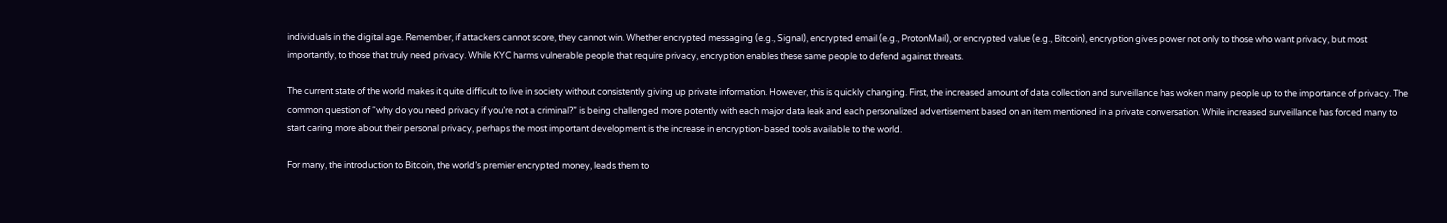individuals in the digital age. Remember, if attackers cannot score, they cannot win. Whether encrypted messaging (e.g., Signal), encrypted email (e.g., ProtonMail), or encrypted value (e.g., Bitcoin), encryption gives power not only to those who want privacy, but most importantly, to those that truly need privacy. While KYC harms vulnerable people that require privacy, encryption enables these same people to defend against threats.

The current state of the world makes it quite difficult to live in society without consistently giving up private information. However, this is quickly changing. First, the increased amount of data collection and surveillance has woken many people up to the importance of privacy. The common question of “why do you need privacy if you’re not a criminal?” is being challenged more potently with each major data leak and each personalized advertisement based on an item mentioned in a private conversation. While increased surveillance has forced many to start caring more about their personal privacy, perhaps the most important development is the increase in encryption-based tools available to the world.

For many, the introduction to Bitcoin, the world’s premier encrypted money, leads them to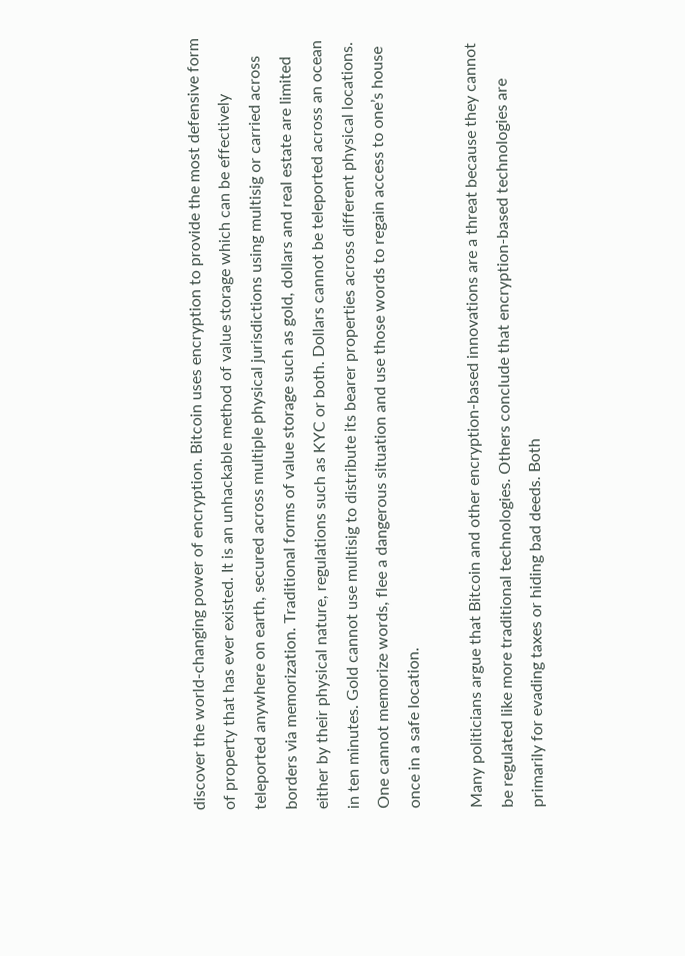discover the world-changing power of encryption. Bitcoin uses encryption to provide the most defensive form of property that has ever existed. It is an unhackable method of value storage which can be effectively teleported anywhere on earth, secured across multiple physical jurisdictions using multisig or carried across borders via memorization. Traditional forms of value storage such as gold, dollars and real estate are limited either by their physical nature, regulations such as KYC or both. Dollars cannot be teleported across an ocean in ten minutes. Gold cannot use multisig to distribute its bearer properties across different physical locations. One cannot memorize words, flee a dangerous situation and use those words to regain access to one’s house once in a safe location.

Many politicians argue that Bitcoin and other encryption-based innovations are a threat because they cannot be regulated like more traditional technologies. Others conclude that encryption-based technologies are primarily for evading taxes or hiding bad deeds. Both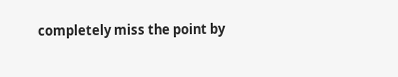completely miss the point by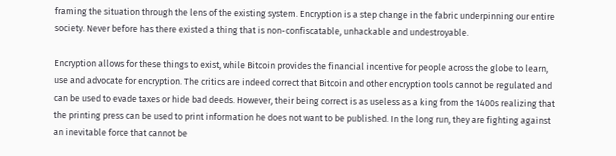framing the situation through the lens of the existing system. Encryption is a step change in the fabric underpinning our entire society. Never before has there existed a thing that is non-confiscatable, unhackable and undestroyable.

Encryption allows for these things to exist, while Bitcoin provides the financial incentive for people across the globe to learn, use and advocate for encryption. The critics are indeed correct that Bitcoin and other encryption tools cannot be regulated and can be used to evade taxes or hide bad deeds. However, their being correct is as useless as a king from the 1400s realizing that the printing press can be used to print information he does not want to be published. In the long run, they are fighting against an inevitable force that cannot be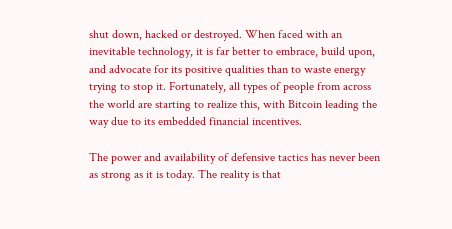shut down, hacked or destroyed. When faced with an inevitable technology, it is far better to embrace, build upon, and advocate for its positive qualities than to waste energy trying to stop it. Fortunately, all types of people from across the world are starting to realize this, with Bitcoin leading the way due to its embedded financial incentives.

The power and availability of defensive tactics has never been as strong as it is today. The reality is that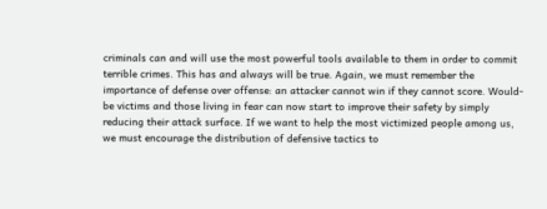criminals can and will use the most powerful tools available to them in order to commit terrible crimes. This has and always will be true. Again, we must remember the importance of defense over offense: an attacker cannot win if they cannot score. Would-be victims and those living in fear can now start to improve their safety by simply reducing their attack surface. If we want to help the most victimized people among us, we must encourage the distribution of defensive tactics to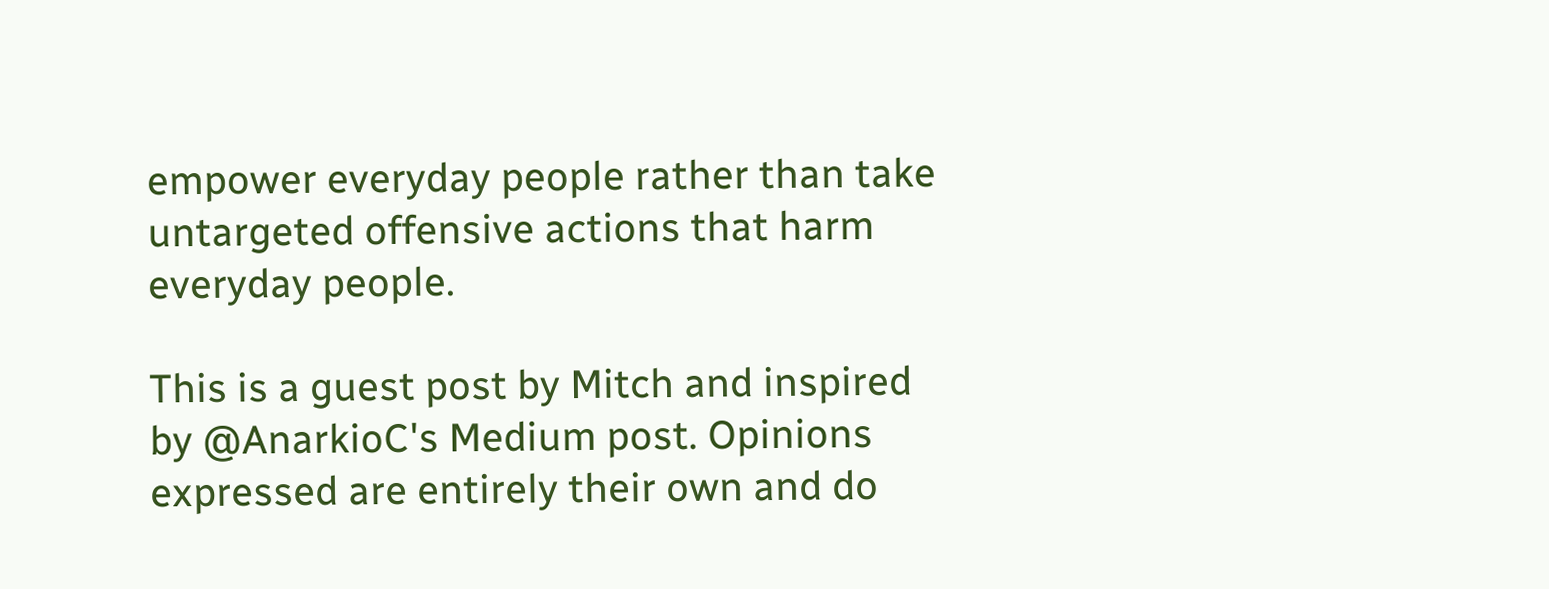empower everyday people rather than take untargeted offensive actions that harm everyday people.

This is a guest post by Mitch and inspired by @AnarkioC's Medium post. Opinions expressed are entirely their own and do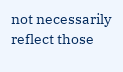not necessarily reflect those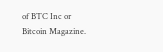of BTC Inc or Bitcoin Magazine.